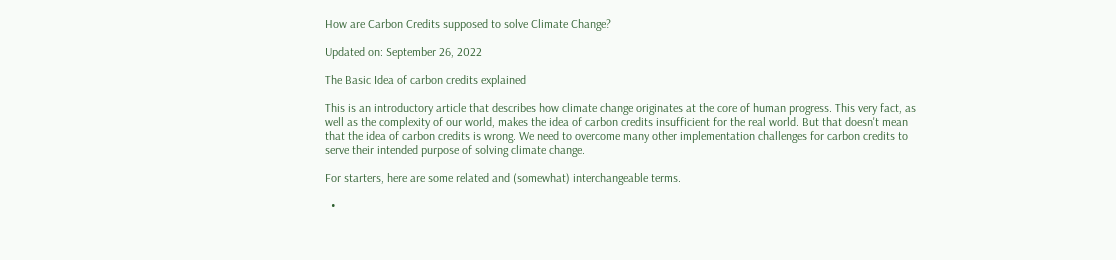How are Carbon Credits supposed to solve Climate Change?

Updated on: September 26, 2022

The Basic Idea of carbon credits explained

This is an introductory article that describes how climate change originates at the core of human progress. This very fact, as well as the complexity of our world, makes the idea of carbon credits insufficient for the real world. But that doesn't mean that the idea of carbon credits is wrong. We need to overcome many other implementation challenges for carbon credits to serve their intended purpose of solving climate change.

For starters, here are some related and (somewhat) interchangeable terms.

  •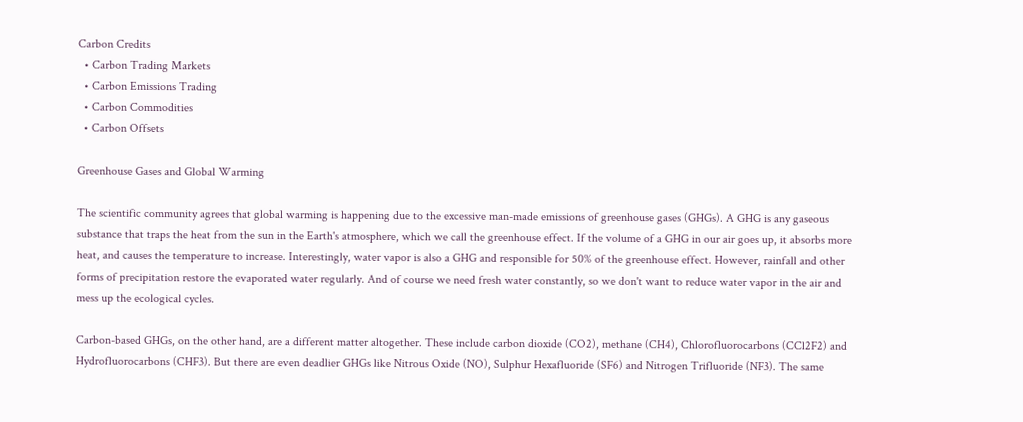Carbon Credits
  • Carbon Trading Markets
  • Carbon Emissions Trading
  • Carbon Commodities
  • Carbon Offsets

Greenhouse Gases and Global Warming

The scientific community agrees that global warming is happening due to the excessive man-made emissions of greenhouse gases (GHGs). A GHG is any gaseous substance that traps the heat from the sun in the Earth's atmosphere, which we call the greenhouse effect. If the volume of a GHG in our air goes up, it absorbs more heat, and causes the temperature to increase. Interestingly, water vapor is also a GHG and responsible for 50% of the greenhouse effect. However, rainfall and other forms of precipitation restore the evaporated water regularly. And of course we need fresh water constantly, so we don't want to reduce water vapor in the air and mess up the ecological cycles.

Carbon-based GHGs, on the other hand, are a different matter altogether. These include carbon dioxide (CO2), methane (CH4), Chlorofluorocarbons (CCl2F2) and Hydrofluorocarbons (CHF3). But there are even deadlier GHGs like Nitrous Oxide (NO), Sulphur Hexafluoride (SF6) and Nitrogen Trifluoride (NF3). The same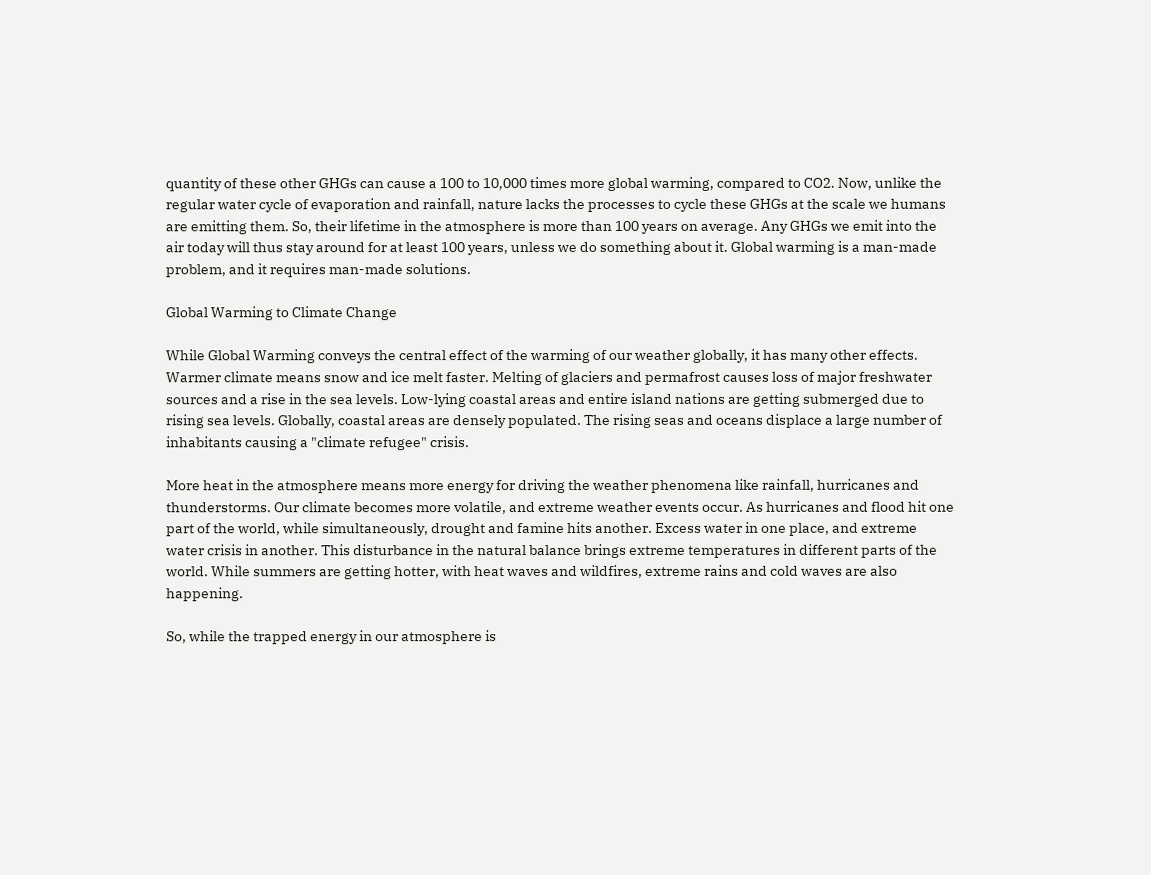quantity of these other GHGs can cause a 100 to 10,000 times more global warming, compared to CO2. Now, unlike the regular water cycle of evaporation and rainfall, nature lacks the processes to cycle these GHGs at the scale we humans are emitting them. So, their lifetime in the atmosphere is more than 100 years on average. Any GHGs we emit into the air today will thus stay around for at least 100 years, unless we do something about it. Global warming is a man-made problem, and it requires man-made solutions.

Global Warming to Climate Change

While Global Warming conveys the central effect of the warming of our weather globally, it has many other effects. Warmer climate means snow and ice melt faster. Melting of glaciers and permafrost causes loss of major freshwater sources and a rise in the sea levels. Low-lying coastal areas and entire island nations are getting submerged due to rising sea levels. Globally, coastal areas are densely populated. The rising seas and oceans displace a large number of inhabitants causing a "climate refugee" crisis.

More heat in the atmosphere means more energy for driving the weather phenomena like rainfall, hurricanes and thunderstorms. Our climate becomes more volatile, and extreme weather events occur. As hurricanes and flood hit one part of the world, while simultaneously, drought and famine hits another. Excess water in one place, and extreme water crisis in another. This disturbance in the natural balance brings extreme temperatures in different parts of the world. While summers are getting hotter, with heat waves and wildfires, extreme rains and cold waves are also happening.

So, while the trapped energy in our atmosphere is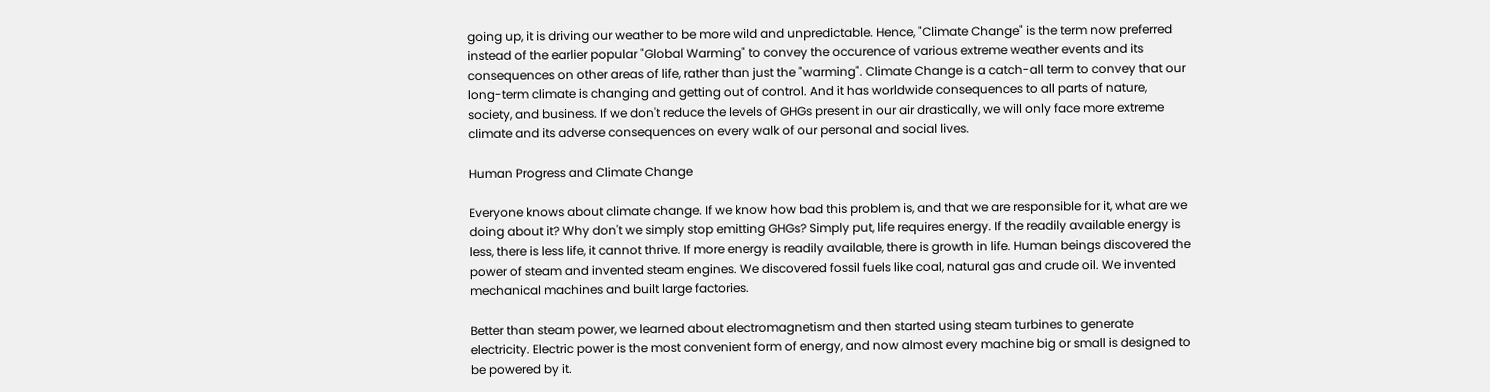going up, it is driving our weather to be more wild and unpredictable. Hence, "Climate Change" is the term now preferred instead of the earlier popular "Global Warming" to convey the occurence of various extreme weather events and its consequences on other areas of life, rather than just the "warming". Climate Change is a catch-all term to convey that our long-term climate is changing and getting out of control. And it has worldwide consequences to all parts of nature, society, and business. If we don't reduce the levels of GHGs present in our air drastically, we will only face more extreme climate and its adverse consequences on every walk of our personal and social lives.

Human Progress and Climate Change

Everyone knows about climate change. If we know how bad this problem is, and that we are responsible for it, what are we doing about it? Why don't we simply stop emitting GHGs? Simply put, life requires energy. If the readily available energy is less, there is less life, it cannot thrive. If more energy is readily available, there is growth in life. Human beings discovered the power of steam and invented steam engines. We discovered fossil fuels like coal, natural gas and crude oil. We invented mechanical machines and built large factories.

Better than steam power, we learned about electromagnetism and then started using steam turbines to generate electricity. Electric power is the most convenient form of energy, and now almost every machine big or small is designed to be powered by it.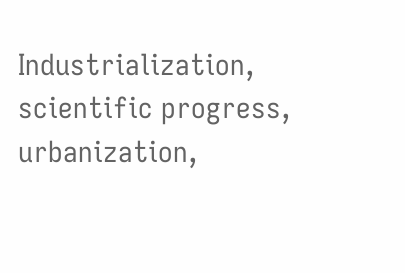Industrialization, scientific progress, urbanization,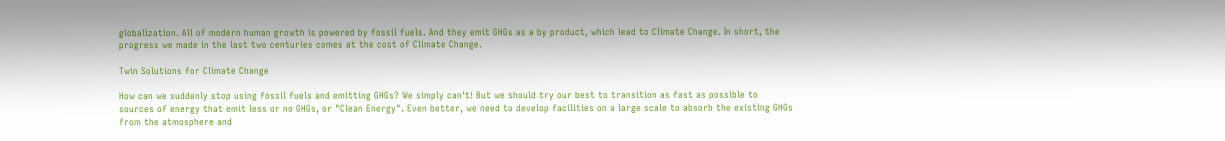globalization. All of modern human growth is powered by fossil fuels. And they emit GHGs as a by product, which lead to Climate Change. In short, the progress we made in the last two centuries comes at the cost of Climate Change.

Twin Solutions for Climate Change

How can we suddenly stop using fossil fuels and emitting GHGs? We simply can't! But we should try our best to transition as fast as possible to sources of energy that emit less or no GHGs, or "Clean Energy". Even better, we need to develop facilities on a large scale to absorb the existing GHGs from the atmosphere and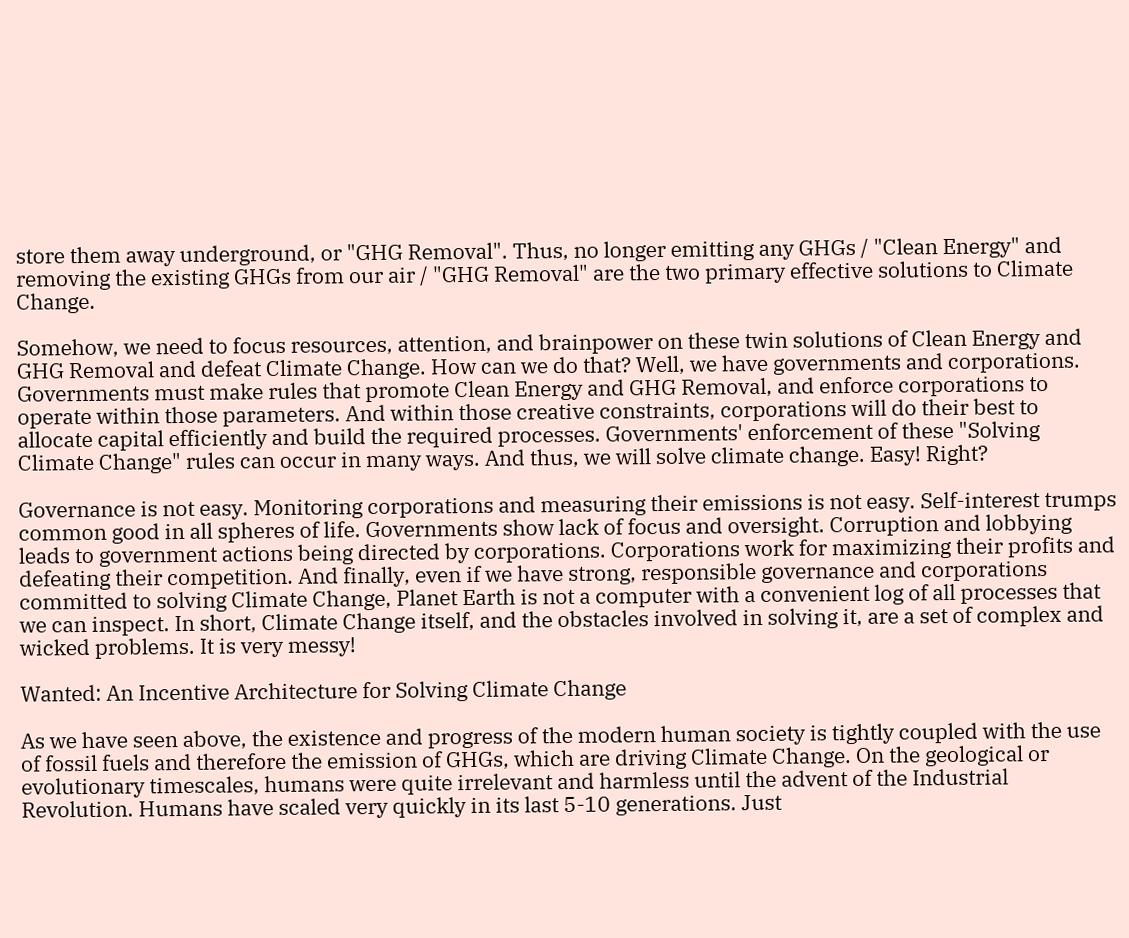store them away underground, or "GHG Removal". Thus, no longer emitting any GHGs / "Clean Energy" and removing the existing GHGs from our air / "GHG Removal" are the two primary effective solutions to Climate Change.

Somehow, we need to focus resources, attention, and brainpower on these twin solutions of Clean Energy and GHG Removal and defeat Climate Change. How can we do that? Well, we have governments and corporations. Governments must make rules that promote Clean Energy and GHG Removal, and enforce corporations to operate within those parameters. And within those creative constraints, corporations will do their best to allocate capital efficiently and build the required processes. Governments' enforcement of these "Solving Climate Change" rules can occur in many ways. And thus, we will solve climate change. Easy! Right?

Governance is not easy. Monitoring corporations and measuring their emissions is not easy. Self-interest trumps common good in all spheres of life. Governments show lack of focus and oversight. Corruption and lobbying leads to government actions being directed by corporations. Corporations work for maximizing their profits and defeating their competition. And finally, even if we have strong, responsible governance and corporations committed to solving Climate Change, Planet Earth is not a computer with a convenient log of all processes that we can inspect. In short, Climate Change itself, and the obstacles involved in solving it, are a set of complex and wicked problems. It is very messy!

Wanted: An Incentive Architecture for Solving Climate Change

As we have seen above, the existence and progress of the modern human society is tightly coupled with the use of fossil fuels and therefore the emission of GHGs, which are driving Climate Change. On the geological or evolutionary timescales, humans were quite irrelevant and harmless until the advent of the Industrial Revolution. Humans have scaled very quickly in its last 5-10 generations. Just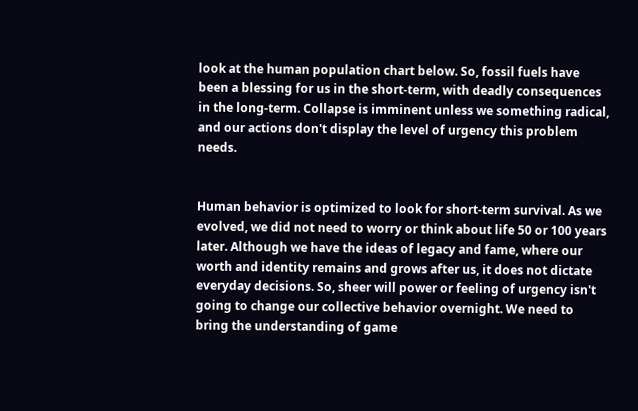look at the human population chart below. So, fossil fuels have been a blessing for us in the short-term, with deadly consequences in the long-term. Collapse is imminent unless we something radical, and our actions don't display the level of urgency this problem needs.


Human behavior is optimized to look for short-term survival. As we evolved, we did not need to worry or think about life 50 or 100 years later. Although we have the ideas of legacy and fame, where our worth and identity remains and grows after us, it does not dictate everyday decisions. So, sheer will power or feeling of urgency isn't going to change our collective behavior overnight. We need to bring the understanding of game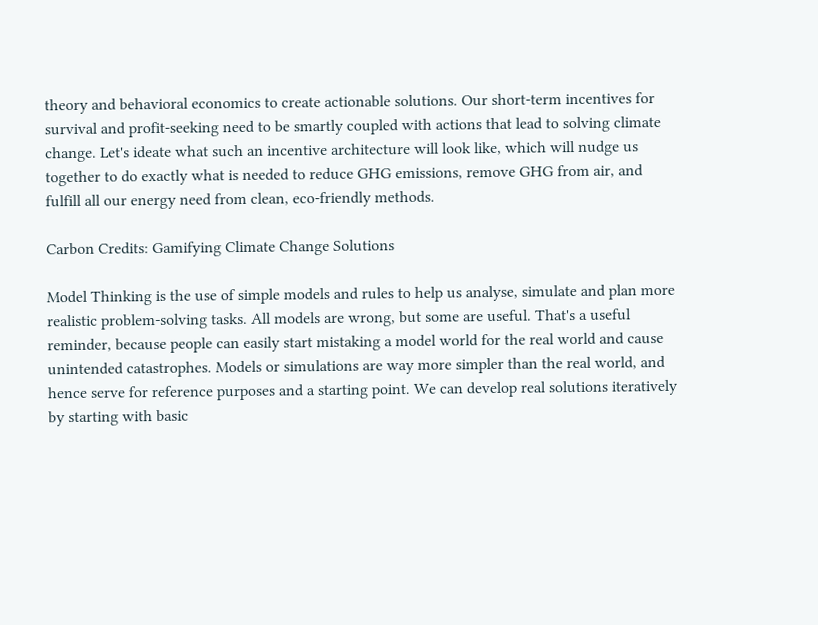theory and behavioral economics to create actionable solutions. Our short-term incentives for survival and profit-seeking need to be smartly coupled with actions that lead to solving climate change. Let's ideate what such an incentive architecture will look like, which will nudge us together to do exactly what is needed to reduce GHG emissions, remove GHG from air, and fulfill all our energy need from clean, eco-friendly methods.

Carbon Credits: Gamifying Climate Change Solutions

Model Thinking is the use of simple models and rules to help us analyse, simulate and plan more realistic problem-solving tasks. All models are wrong, but some are useful. That's a useful reminder, because people can easily start mistaking a model world for the real world and cause unintended catastrophes. Models or simulations are way more simpler than the real world, and hence serve for reference purposes and a starting point. We can develop real solutions iteratively by starting with basic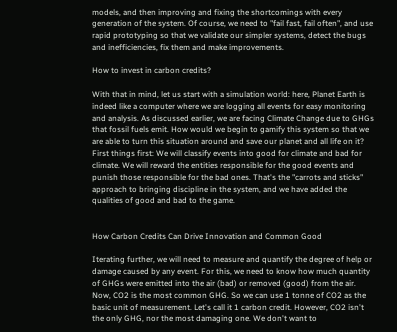models, and then improving and fixing the shortcomings with every generation of the system. Of course, we need to "fail fast, fail often", and use rapid prototyping so that we validate our simpler systems, detect the bugs and inefficiencies, fix them and make improvements.

How to invest in carbon credits?

With that in mind, let us start with a simulation world: here, Planet Earth is indeed like a computer where we are logging all events for easy monitoring and analysis. As discussed earlier, we are facing Climate Change due to GHGs that fossil fuels emit. How would we begin to gamify this system so that we are able to turn this situation around and save our planet and all life on it? First things first: We will classify events into good for climate and bad for climate. We will reward the entities responsible for the good events and punish those responsible for the bad ones. That's the "carrots and sticks" approach to bringing discipline in the system, and we have added the qualities of good and bad to the game.


How Carbon Credits Can Drive Innovation and Common Good

Iterating further, we will need to measure and quantify the degree of help or damage caused by any event. For this, we need to know how much quantity of GHGs were emitted into the air (bad) or removed (good) from the air. Now, CO2 is the most common GHG. So we can use 1 tonne of CO2 as the basic unit of measurement. Let's call it 1 carbon credit. However, CO2 isn't the only GHG, nor the most damaging one. We don't want to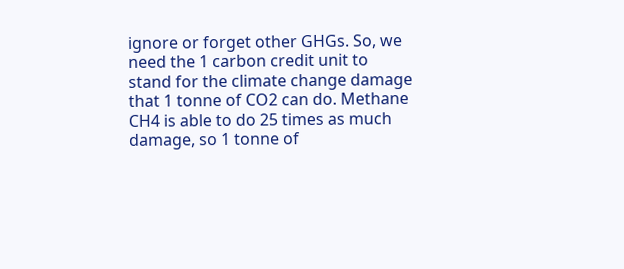ignore or forget other GHGs. So, we need the 1 carbon credit unit to stand for the climate change damage that 1 tonne of CO2 can do. Methane CH4 is able to do 25 times as much damage, so 1 tonne of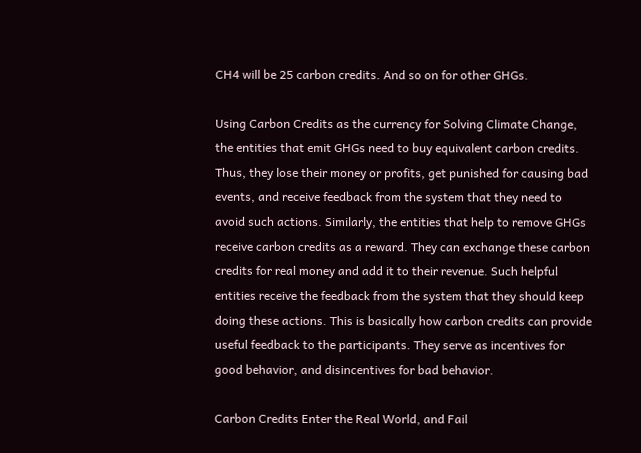CH4 will be 25 carbon credits. And so on for other GHGs.

Using Carbon Credits as the currency for Solving Climate Change, the entities that emit GHGs need to buy equivalent carbon credits. Thus, they lose their money or profits, get punished for causing bad events, and receive feedback from the system that they need to avoid such actions. Similarly, the entities that help to remove GHGs receive carbon credits as a reward. They can exchange these carbon credits for real money and add it to their revenue. Such helpful entities receive the feedback from the system that they should keep doing these actions. This is basically how carbon credits can provide useful feedback to the participants. They serve as incentives for good behavior, and disincentives for bad behavior.

Carbon Credits Enter the Real World, and Fail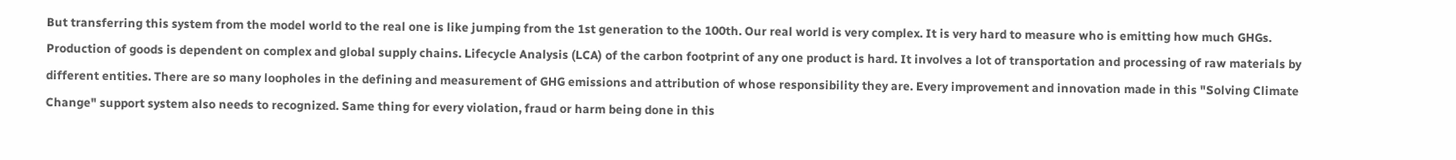But transferring this system from the model world to the real one is like jumping from the 1st generation to the 100th. Our real world is very complex. It is very hard to measure who is emitting how much GHGs. Production of goods is dependent on complex and global supply chains. Lifecycle Analysis (LCA) of the carbon footprint of any one product is hard. It involves a lot of transportation and processing of raw materials by different entities. There are so many loopholes in the defining and measurement of GHG emissions and attribution of whose responsibility they are. Every improvement and innovation made in this "Solving Climate Change" support system also needs to recognized. Same thing for every violation, fraud or harm being done in this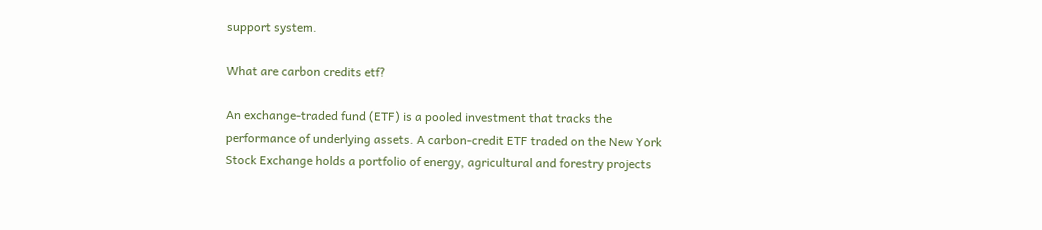support system.

What are carbon credits etf?

An exchange-traded fund (ETF) is a pooled investment that tracks the performance of underlying assets. A carbon-credit ETF traded on the New York Stock Exchange holds a portfolio of energy, agricultural and forestry projects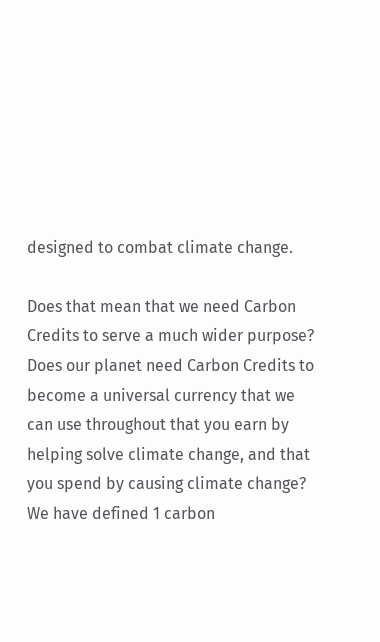designed to combat climate change.

Does that mean that we need Carbon Credits to serve a much wider purpose? Does our planet need Carbon Credits to become a universal currency that we can use throughout that you earn by helping solve climate change, and that you spend by causing climate change? We have defined 1 carbon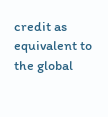credit as equivalent to the global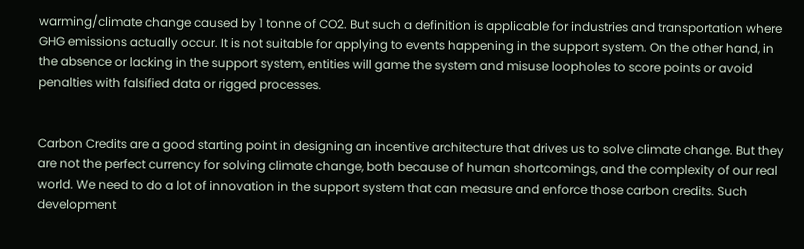warming/climate change caused by 1 tonne of CO2. But such a definition is applicable for industries and transportation where GHG emissions actually occur. It is not suitable for applying to events happening in the support system. On the other hand, in the absence or lacking in the support system, entities will game the system and misuse loopholes to score points or avoid penalties with falsified data or rigged processes.


Carbon Credits are a good starting point in designing an incentive architecture that drives us to solve climate change. But they are not the perfect currency for solving climate change, both because of human shortcomings, and the complexity of our real world. We need to do a lot of innovation in the support system that can measure and enforce those carbon credits. Such development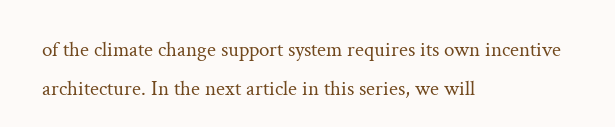of the climate change support system requires its own incentive architecture. In the next article in this series, we will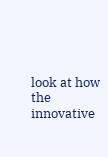look at how the innovative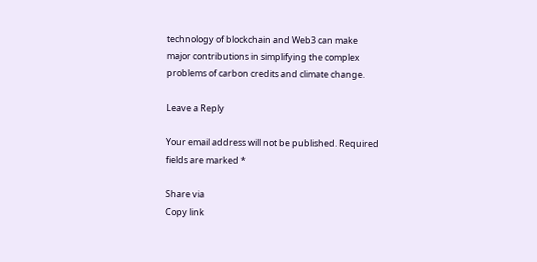technology of blockchain and Web3 can make major contributions in simplifying the complex problems of carbon credits and climate change.

Leave a Reply

Your email address will not be published. Required fields are marked *

Share via
Copy link